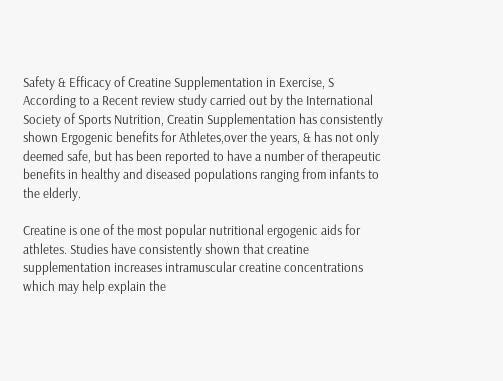Safety & Efficacy of Creatine Supplementation in Exercise, S
According to a Recent review study carried out by the International Society of Sports Nutrition, Creatin Supplementation has consistently shown Ergogenic benefits for Athletes,over the years, & has not only deemed safe, but has been reported to have a number of therapeutic benefits in healthy and diseased populations ranging from infants to the elderly.

Creatine is one of the most popular nutritional ergogenic aids for athletes. Studies have consistently shown that creatine supplementation increases intramuscular creatine concentrations which may help explain the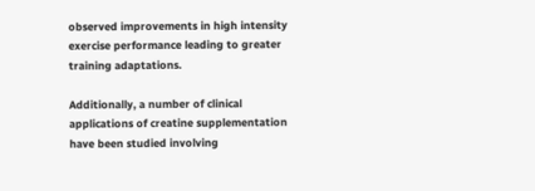observed improvements in high intensity exercise performance leading to greater training adaptations.

Additionally, a number of clinical applications of creatine supplementation have been studied involving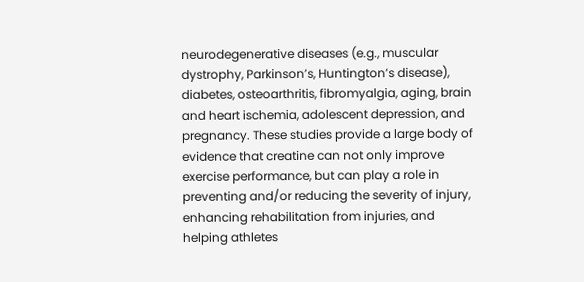neurodegenerative diseases (e.g., muscular dystrophy, Parkinson’s, Huntington’s disease), diabetes, osteoarthritis, fibromyalgia, aging, brain and heart ischemia, adolescent depression, and pregnancy. These studies provide a large body of evidence that creatine can not only improve exercise performance, but can play a role in preventing and/or reducing the severity of injury, enhancing rehabilitation from injuries, and helping athletes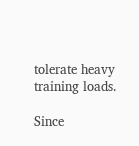tolerate heavy training loads.

Since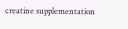creatine supplementation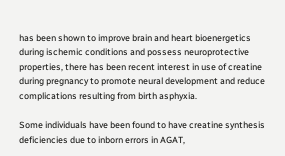has been shown to improve brain and heart bioenergetics during ischemic conditions and possess neuroprotective properties, there has been recent interest in use of creatine during pregnancy to promote neural development and reduce complications resulting from birth asphyxia.

Some individuals have been found to have creatine synthesis deficiencies due to inborn errors in AGAT,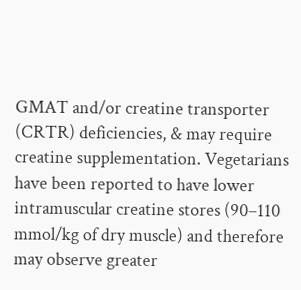GMAT and/or creatine transporter (CRTR) deficiencies, & may require creatine supplementation. Vegetarians have been reported to have lower intramuscular creatine stores (90–110 mmol/kg of dry muscle) and therefore may observe greater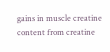gains in muscle creatine content from creatine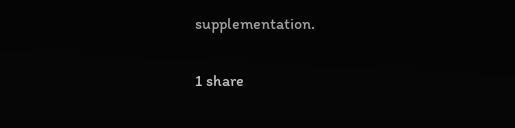supplementation.

1 share